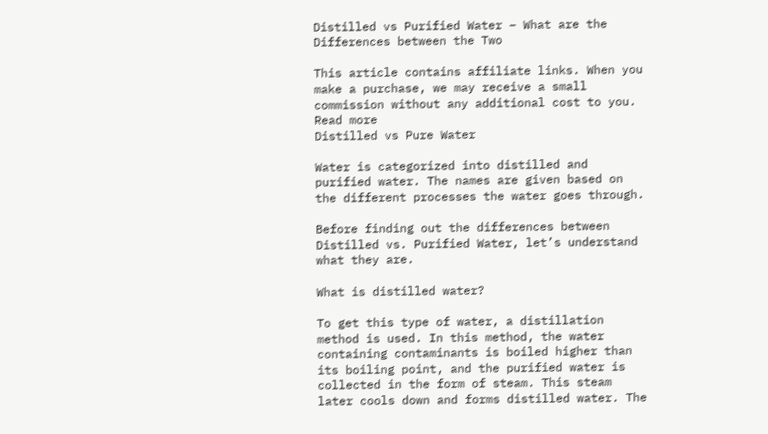Distilled vs Purified Water – What are the Differences between the Two

This article contains affiliate links. When you make a purchase, we may receive a small commission without any additional cost to you. Read more
Distilled vs Pure Water

Water is categorized into distilled and purified water. The names are given based on the different processes the water goes through.

Before finding out the differences between Distilled vs. Purified Water, let’s understand what they are.

What is distilled water?

To get this type of water, a distillation method is used. In this method, the water containing contaminants is boiled higher than its boiling point, and the purified water is collected in the form of steam. This steam later cools down and forms distilled water. The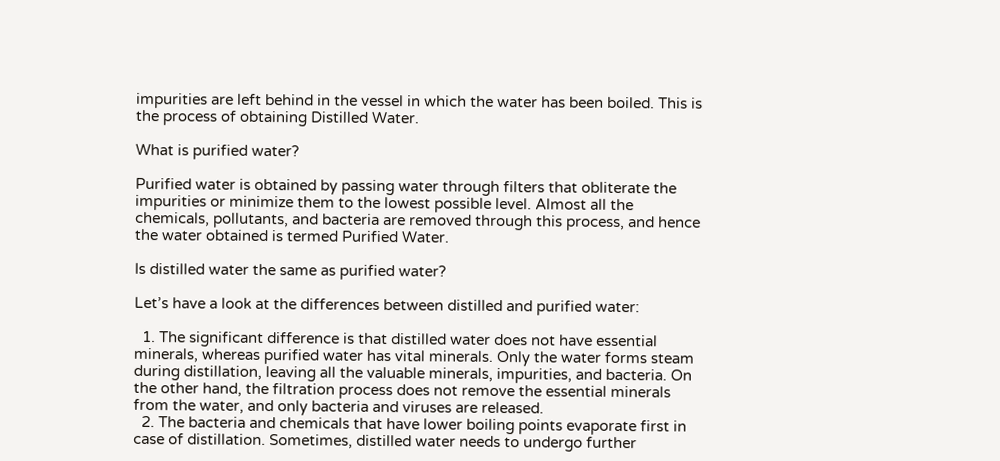impurities are left behind in the vessel in which the water has been boiled. This is the process of obtaining Distilled Water.

What is purified water?

Purified water is obtained by passing water through filters that obliterate the impurities or minimize them to the lowest possible level. Almost all the chemicals, pollutants, and bacteria are removed through this process, and hence the water obtained is termed Purified Water.

Is distilled water the same as purified water?

Let’s have a look at the differences between distilled and purified water:

  1. The significant difference is that distilled water does not have essential minerals, whereas purified water has vital minerals. Only the water forms steam during distillation, leaving all the valuable minerals, impurities, and bacteria. On the other hand, the filtration process does not remove the essential minerals from the water, and only bacteria and viruses are released.
  2. The bacteria and chemicals that have lower boiling points evaporate first in case of distillation. Sometimes, distilled water needs to undergo further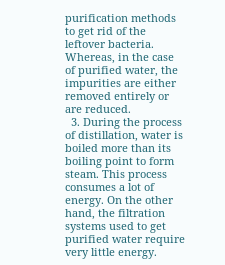purification methods to get rid of the leftover bacteria. Whereas, in the case of purified water, the impurities are either removed entirely or are reduced.
  3. During the process of distillation, water is boiled more than its boiling point to form steam. This process consumes a lot of energy. On the other hand, the filtration systems used to get purified water require very little energy.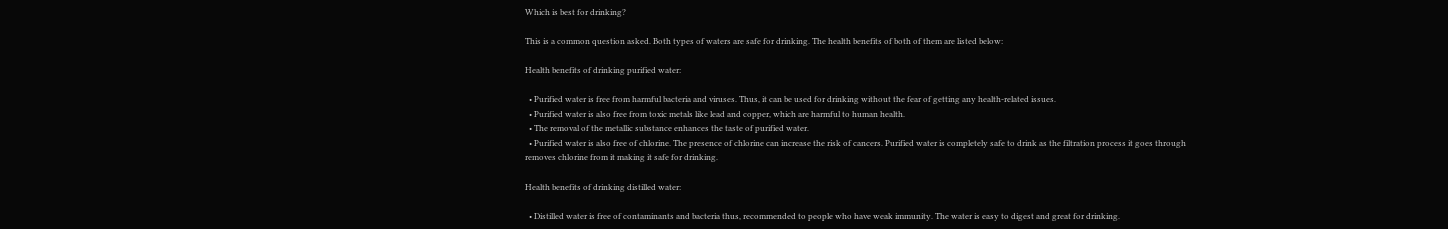Which is best for drinking?

This is a common question asked. Both types of waters are safe for drinking. The health benefits of both of them are listed below:

Health benefits of drinking purified water:

  • Purified water is free from harmful bacteria and viruses. Thus, it can be used for drinking without the fear of getting any health-related issues.
  • Purified water is also free from toxic metals like lead and copper, which are harmful to human health.
  • The removal of the metallic substance enhances the taste of purified water.
  • Purified water is also free of chlorine. The presence of chlorine can increase the risk of cancers. Purified water is completely safe to drink as the filtration process it goes through removes chlorine from it making it safe for drinking.

Health benefits of drinking distilled water:

  • Distilled water is free of contaminants and bacteria thus, recommended to people who have weak immunity. The water is easy to digest and great for drinking.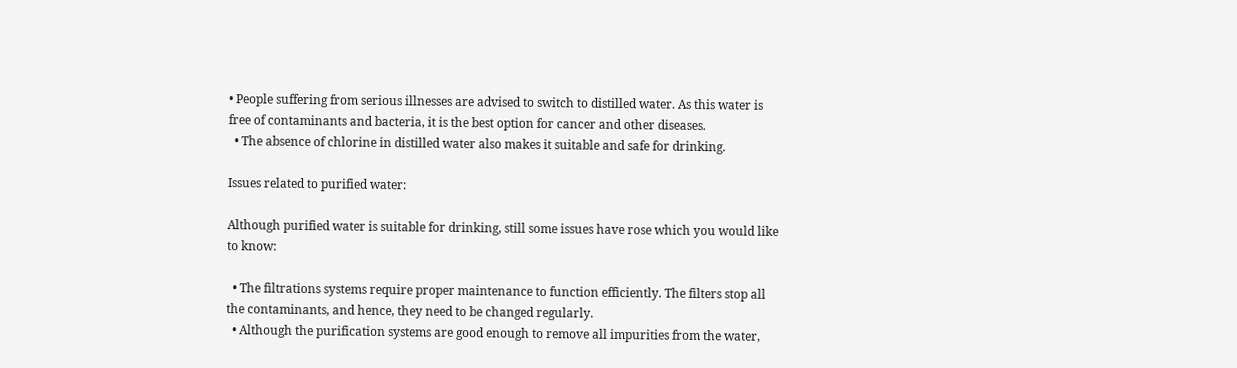• People suffering from serious illnesses are advised to switch to distilled water. As this water is free of contaminants and bacteria, it is the best option for cancer and other diseases.
  • The absence of chlorine in distilled water also makes it suitable and safe for drinking.

Issues related to purified water:

Although purified water is suitable for drinking, still some issues have rose which you would like to know:

  • The filtrations systems require proper maintenance to function efficiently. The filters stop all the contaminants, and hence, they need to be changed regularly.
  • Although the purification systems are good enough to remove all impurities from the water,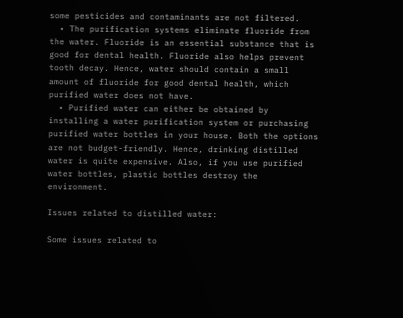some pesticides and contaminants are not filtered.
  • The purification systems eliminate fluoride from the water. Fluoride is an essential substance that is good for dental health. Fluoride also helps prevent tooth decay. Hence, water should contain a small amount of fluoride for good dental health, which purified water does not have.
  • Purified water can either be obtained by installing a water purification system or purchasing purified water bottles in your house. Both the options are not budget-friendly. Hence, drinking distilled water is quite expensive. Also, if you use purified water bottles, plastic bottles destroy the environment.

Issues related to distilled water:

Some issues related to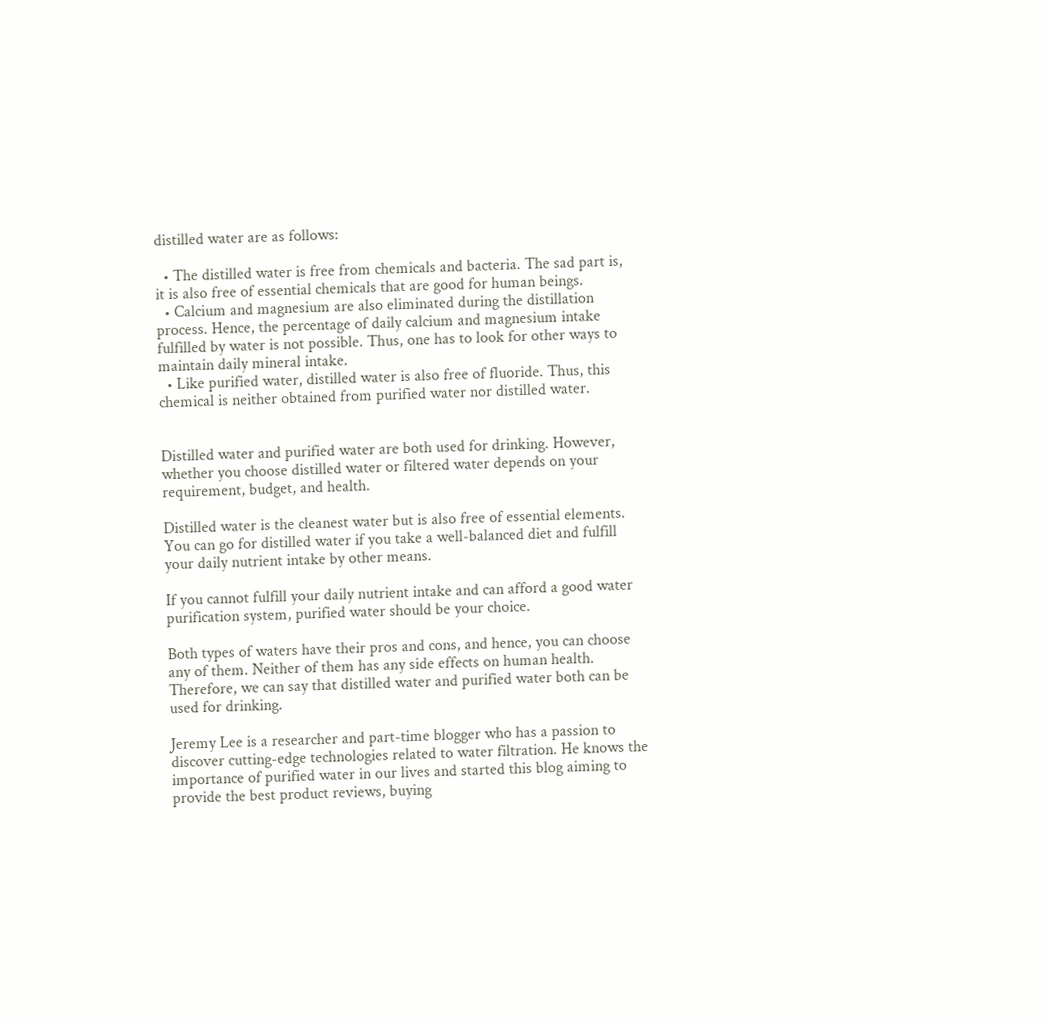distilled water are as follows:

  • The distilled water is free from chemicals and bacteria. The sad part is, it is also free of essential chemicals that are good for human beings.
  • Calcium and magnesium are also eliminated during the distillation process. Hence, the percentage of daily calcium and magnesium intake fulfilled by water is not possible. Thus, one has to look for other ways to maintain daily mineral intake.
  • Like purified water, distilled water is also free of fluoride. Thus, this chemical is neither obtained from purified water nor distilled water.


Distilled water and purified water are both used for drinking. However, whether you choose distilled water or filtered water depends on your requirement, budget, and health.

Distilled water is the cleanest water but is also free of essential elements. You can go for distilled water if you take a well-balanced diet and fulfill your daily nutrient intake by other means.

If you cannot fulfill your daily nutrient intake and can afford a good water purification system, purified water should be your choice.

Both types of waters have their pros and cons, and hence, you can choose any of them. Neither of them has any side effects on human health. Therefore, we can say that distilled water and purified water both can be used for drinking.

Jeremy Lee is a researcher and part-time blogger who has a passion to discover cutting-edge technologies related to water filtration. He knows the importance of purified water in our lives and started this blog aiming to provide the best product reviews, buying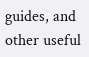guides, and other useful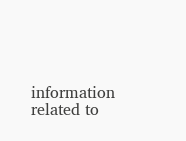information related to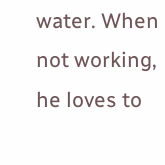water. When not working, he loves to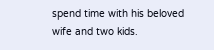spend time with his beloved wife and two kids.